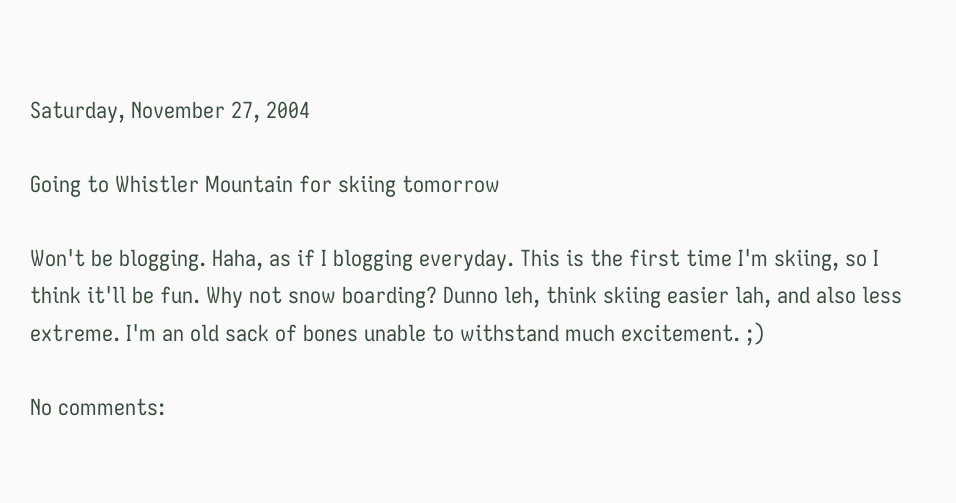Saturday, November 27, 2004

Going to Whistler Mountain for skiing tomorrow

Won't be blogging. Haha, as if I blogging everyday. This is the first time I'm skiing, so I think it'll be fun. Why not snow boarding? Dunno leh, think skiing easier lah, and also less extreme. I'm an old sack of bones unable to withstand much excitement. ;)

No comments: